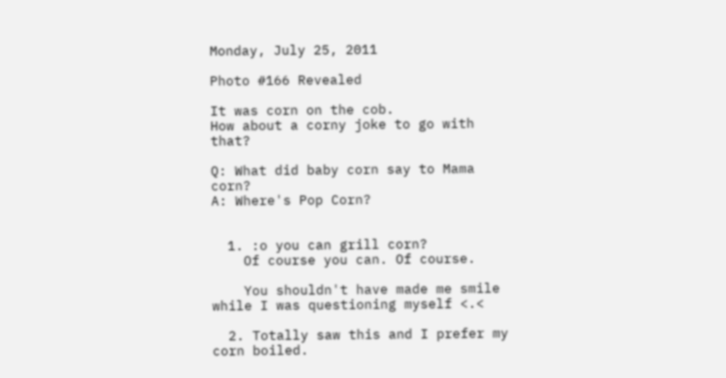Monday, July 25, 2011

Photo #166 Revealed

It was corn on the cob.
How about a corny joke to go with that?

Q: What did baby corn say to Mama corn?
A: Where's Pop Corn?


  1. :o you can grill corn?
    Of course you can. Of course.

    You shouldn't have made me smile while I was questioning myself <.<

  2. Totally saw this and I prefer my corn boiled.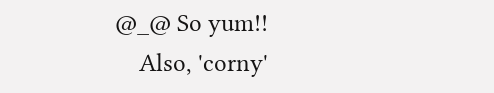@_@ So yum!!
    Also, 'corny'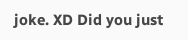joke. XD Did you just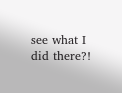see what I did there?!